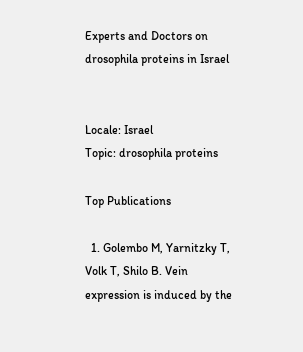Experts and Doctors on drosophila proteins in Israel


Locale: Israel
Topic: drosophila proteins

Top Publications

  1. Golembo M, Yarnitzky T, Volk T, Shilo B. Vein expression is induced by the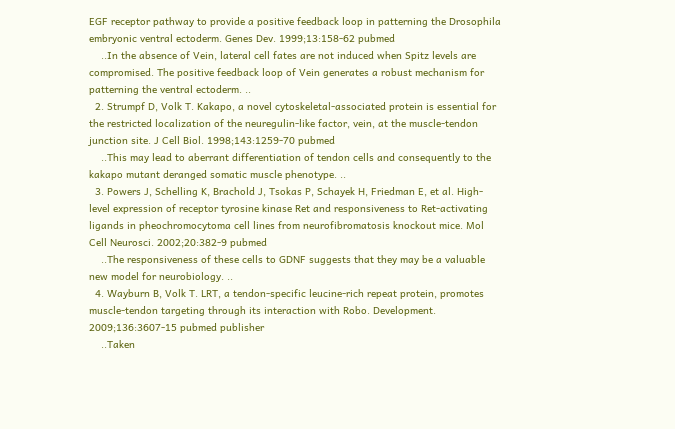EGF receptor pathway to provide a positive feedback loop in patterning the Drosophila embryonic ventral ectoderm. Genes Dev. 1999;13:158-62 pubmed
    ..In the absence of Vein, lateral cell fates are not induced when Spitz levels are compromised. The positive feedback loop of Vein generates a robust mechanism for patterning the ventral ectoderm. ..
  2. Strumpf D, Volk T. Kakapo, a novel cytoskeletal-associated protein is essential for the restricted localization of the neuregulin-like factor, vein, at the muscle-tendon junction site. J Cell Biol. 1998;143:1259-70 pubmed
    ..This may lead to aberrant differentiation of tendon cells and consequently to the kakapo mutant deranged somatic muscle phenotype. ..
  3. Powers J, Schelling K, Brachold J, Tsokas P, Schayek H, Friedman E, et al. High-level expression of receptor tyrosine kinase Ret and responsiveness to Ret-activating ligands in pheochromocytoma cell lines from neurofibromatosis knockout mice. Mol Cell Neurosci. 2002;20:382-9 pubmed
    ..The responsiveness of these cells to GDNF suggests that they may be a valuable new model for neurobiology. ..
  4. Wayburn B, Volk T. LRT, a tendon-specific leucine-rich repeat protein, promotes muscle-tendon targeting through its interaction with Robo. Development. 2009;136:3607-15 pubmed publisher
    ..Taken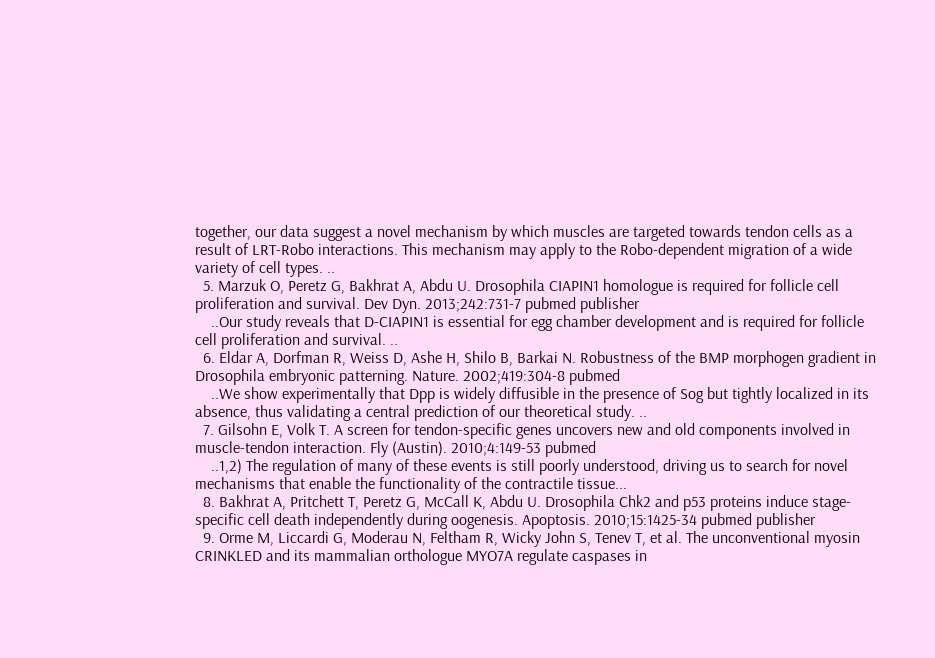together, our data suggest a novel mechanism by which muscles are targeted towards tendon cells as a result of LRT-Robo interactions. This mechanism may apply to the Robo-dependent migration of a wide variety of cell types. ..
  5. Marzuk O, Peretz G, Bakhrat A, Abdu U. Drosophila CIAPIN1 homologue is required for follicle cell proliferation and survival. Dev Dyn. 2013;242:731-7 pubmed publisher
    ..Our study reveals that D-CIAPIN1 is essential for egg chamber development and is required for follicle cell proliferation and survival. ..
  6. Eldar A, Dorfman R, Weiss D, Ashe H, Shilo B, Barkai N. Robustness of the BMP morphogen gradient in Drosophila embryonic patterning. Nature. 2002;419:304-8 pubmed
    ..We show experimentally that Dpp is widely diffusible in the presence of Sog but tightly localized in its absence, thus validating a central prediction of our theoretical study. ..
  7. Gilsohn E, Volk T. A screen for tendon-specific genes uncovers new and old components involved in muscle-tendon interaction. Fly (Austin). 2010;4:149-53 pubmed
    ..1,2) The regulation of many of these events is still poorly understood, driving us to search for novel mechanisms that enable the functionality of the contractile tissue...
  8. Bakhrat A, Pritchett T, Peretz G, McCall K, Abdu U. Drosophila Chk2 and p53 proteins induce stage-specific cell death independently during oogenesis. Apoptosis. 2010;15:1425-34 pubmed publisher
  9. Orme M, Liccardi G, Moderau N, Feltham R, Wicky John S, Tenev T, et al. The unconventional myosin CRINKLED and its mammalian orthologue MYO7A regulate caspases in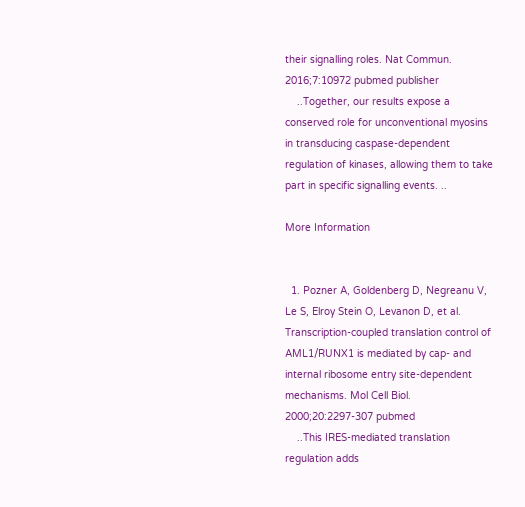their signalling roles. Nat Commun. 2016;7:10972 pubmed publisher
    ..Together, our results expose a conserved role for unconventional myosins in transducing caspase-dependent regulation of kinases, allowing them to take part in specific signalling events. ..

More Information


  1. Pozner A, Goldenberg D, Negreanu V, Le S, Elroy Stein O, Levanon D, et al. Transcription-coupled translation control of AML1/RUNX1 is mediated by cap- and internal ribosome entry site-dependent mechanisms. Mol Cell Biol. 2000;20:2297-307 pubmed
    ..This IRES-mediated translation regulation adds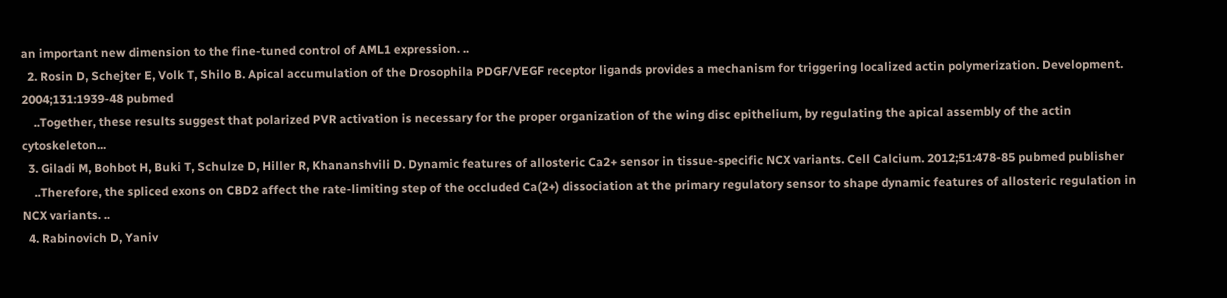an important new dimension to the fine-tuned control of AML1 expression. ..
  2. Rosin D, Schejter E, Volk T, Shilo B. Apical accumulation of the Drosophila PDGF/VEGF receptor ligands provides a mechanism for triggering localized actin polymerization. Development. 2004;131:1939-48 pubmed
    ..Together, these results suggest that polarized PVR activation is necessary for the proper organization of the wing disc epithelium, by regulating the apical assembly of the actin cytoskeleton...
  3. Giladi M, Bohbot H, Buki T, Schulze D, Hiller R, Khananshvili D. Dynamic features of allosteric Ca2+ sensor in tissue-specific NCX variants. Cell Calcium. 2012;51:478-85 pubmed publisher
    ..Therefore, the spliced exons on CBD2 affect the rate-limiting step of the occluded Ca(2+) dissociation at the primary regulatory sensor to shape dynamic features of allosteric regulation in NCX variants. ..
  4. Rabinovich D, Yaniv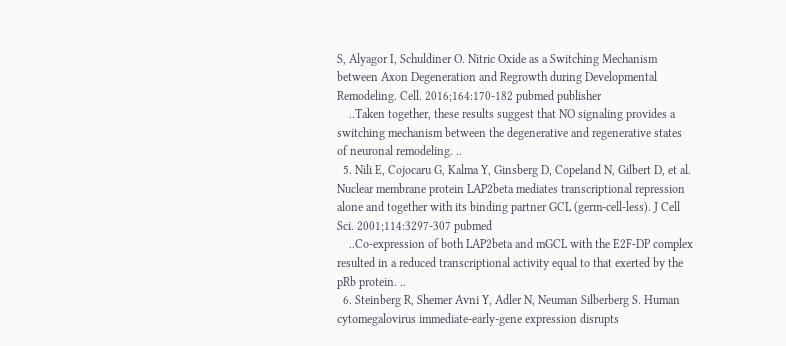S, Alyagor I, Schuldiner O. Nitric Oxide as a Switching Mechanism between Axon Degeneration and Regrowth during Developmental Remodeling. Cell. 2016;164:170-182 pubmed publisher
    ..Taken together, these results suggest that NO signaling provides a switching mechanism between the degenerative and regenerative states of neuronal remodeling. ..
  5. Nili E, Cojocaru G, Kalma Y, Ginsberg D, Copeland N, Gilbert D, et al. Nuclear membrane protein LAP2beta mediates transcriptional repression alone and together with its binding partner GCL (germ-cell-less). J Cell Sci. 2001;114:3297-307 pubmed
    ..Co-expression of both LAP2beta and mGCL with the E2F-DP complex resulted in a reduced transcriptional activity equal to that exerted by the pRb protein. ..
  6. Steinberg R, Shemer Avni Y, Adler N, Neuman Silberberg S. Human cytomegalovirus immediate-early-gene expression disrupts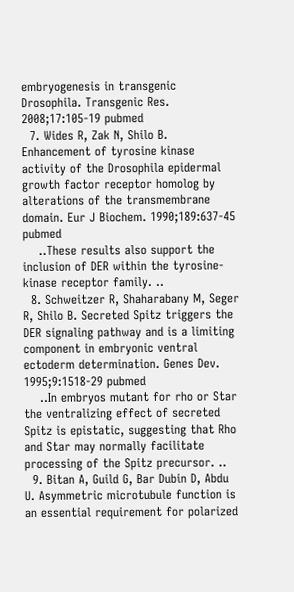embryogenesis in transgenic Drosophila. Transgenic Res. 2008;17:105-19 pubmed
  7. Wides R, Zak N, Shilo B. Enhancement of tyrosine kinase activity of the Drosophila epidermal growth factor receptor homolog by alterations of the transmembrane domain. Eur J Biochem. 1990;189:637-45 pubmed
    ..These results also support the inclusion of DER within the tyrosine-kinase receptor family. ..
  8. Schweitzer R, Shaharabany M, Seger R, Shilo B. Secreted Spitz triggers the DER signaling pathway and is a limiting component in embryonic ventral ectoderm determination. Genes Dev. 1995;9:1518-29 pubmed
    ..In embryos mutant for rho or Star the ventralizing effect of secreted Spitz is epistatic, suggesting that Rho and Star may normally facilitate processing of the Spitz precursor. ..
  9. Bitan A, Guild G, Bar Dubin D, Abdu U. Asymmetric microtubule function is an essential requirement for polarized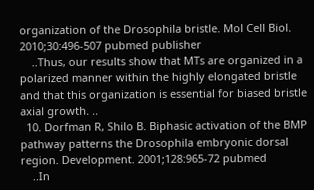organization of the Drosophila bristle. Mol Cell Biol. 2010;30:496-507 pubmed publisher
    ..Thus, our results show that MTs are organized in a polarized manner within the highly elongated bristle and that this organization is essential for biased bristle axial growth. ..
  10. Dorfman R, Shilo B. Biphasic activation of the BMP pathway patterns the Drosophila embryonic dorsal region. Development. 2001;128:965-72 pubmed
    ..In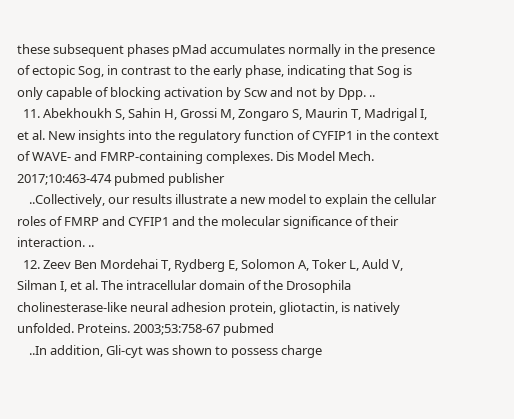these subsequent phases pMad accumulates normally in the presence of ectopic Sog, in contrast to the early phase, indicating that Sog is only capable of blocking activation by Scw and not by Dpp. ..
  11. Abekhoukh S, Sahin H, Grossi M, Zongaro S, Maurin T, Madrigal I, et al. New insights into the regulatory function of CYFIP1 in the context of WAVE- and FMRP-containing complexes. Dis Model Mech. 2017;10:463-474 pubmed publisher
    ..Collectively, our results illustrate a new model to explain the cellular roles of FMRP and CYFIP1 and the molecular significance of their interaction. ..
  12. Zeev Ben Mordehai T, Rydberg E, Solomon A, Toker L, Auld V, Silman I, et al. The intracellular domain of the Drosophila cholinesterase-like neural adhesion protein, gliotactin, is natively unfolded. Proteins. 2003;53:758-67 pubmed
    ..In addition, Gli-cyt was shown to possess charge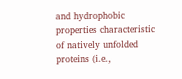and hydrophobic properties characteristic of natively unfolded proteins (i.e.,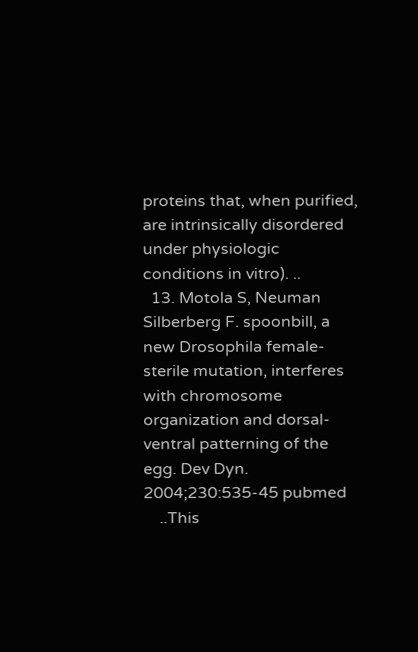proteins that, when purified, are intrinsically disordered under physiologic conditions in vitro). ..
  13. Motola S, Neuman Silberberg F. spoonbill, a new Drosophila female-sterile mutation, interferes with chromosome organization and dorsal-ventral patterning of the egg. Dev Dyn. 2004;230:535-45 pubmed
    ..This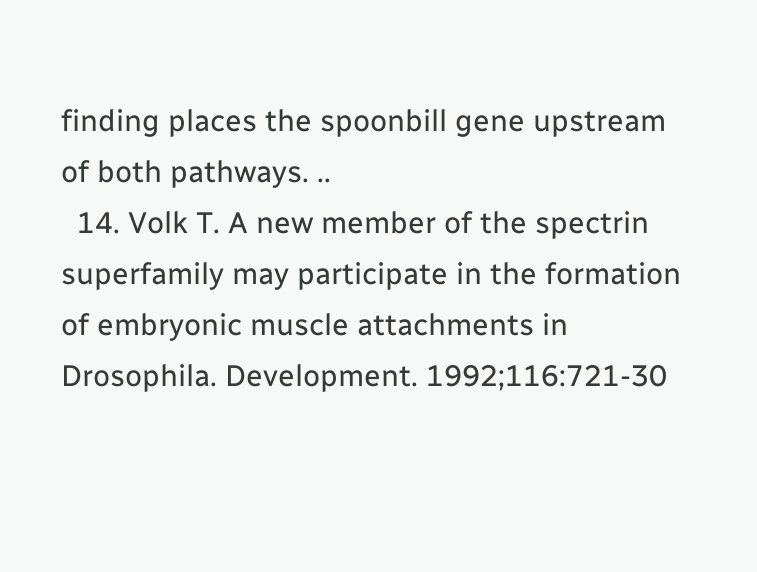finding places the spoonbill gene upstream of both pathways. ..
  14. Volk T. A new member of the spectrin superfamily may participate in the formation of embryonic muscle attachments in Drosophila. Development. 1992;116:721-30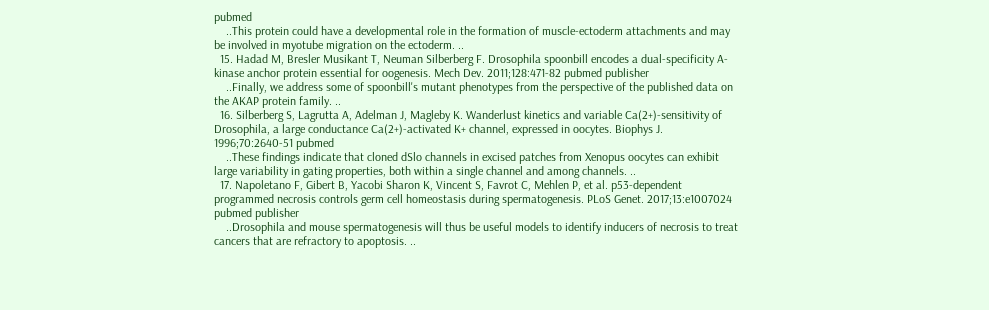pubmed
    ..This protein could have a developmental role in the formation of muscle-ectoderm attachments and may be involved in myotube migration on the ectoderm. ..
  15. Hadad M, Bresler Musikant T, Neuman Silberberg F. Drosophila spoonbill encodes a dual-specificity A-kinase anchor protein essential for oogenesis. Mech Dev. 2011;128:471-82 pubmed publisher
    ..Finally, we address some of spoonbill's mutant phenotypes from the perspective of the published data on the AKAP protein family. ..
  16. Silberberg S, Lagrutta A, Adelman J, Magleby K. Wanderlust kinetics and variable Ca(2+)-sensitivity of Drosophila, a large conductance Ca(2+)-activated K+ channel, expressed in oocytes. Biophys J. 1996;70:2640-51 pubmed
    ..These findings indicate that cloned dSlo channels in excised patches from Xenopus oocytes can exhibit large variability in gating properties, both within a single channel and among channels. ..
  17. Napoletano F, Gibert B, Yacobi Sharon K, Vincent S, Favrot C, Mehlen P, et al. p53-dependent programmed necrosis controls germ cell homeostasis during spermatogenesis. PLoS Genet. 2017;13:e1007024 pubmed publisher
    ..Drosophila and mouse spermatogenesis will thus be useful models to identify inducers of necrosis to treat cancers that are refractory to apoptosis. ..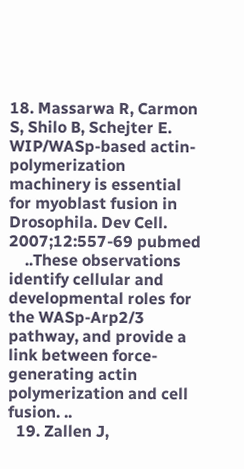18. Massarwa R, Carmon S, Shilo B, Schejter E. WIP/WASp-based actin-polymerization machinery is essential for myoblast fusion in Drosophila. Dev Cell. 2007;12:557-69 pubmed
    ..These observations identify cellular and developmental roles for the WASp-Arp2/3 pathway, and provide a link between force-generating actin polymerization and cell fusion. ..
  19. Zallen J,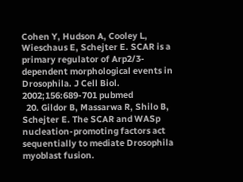Cohen Y, Hudson A, Cooley L, Wieschaus E, Schejter E. SCAR is a primary regulator of Arp2/3-dependent morphological events in Drosophila. J Cell Biol. 2002;156:689-701 pubmed
  20. Gildor B, Massarwa R, Shilo B, Schejter E. The SCAR and WASp nucleation-promoting factors act sequentially to mediate Drosophila myoblast fusion.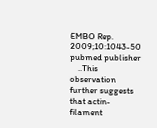EMBO Rep. 2009;10:1043-50 pubmed publisher
    ..This observation further suggests that actin-filament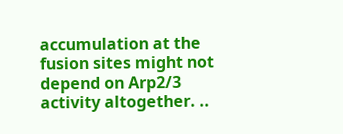accumulation at the fusion sites might not depend on Arp2/3 activity altogether. ..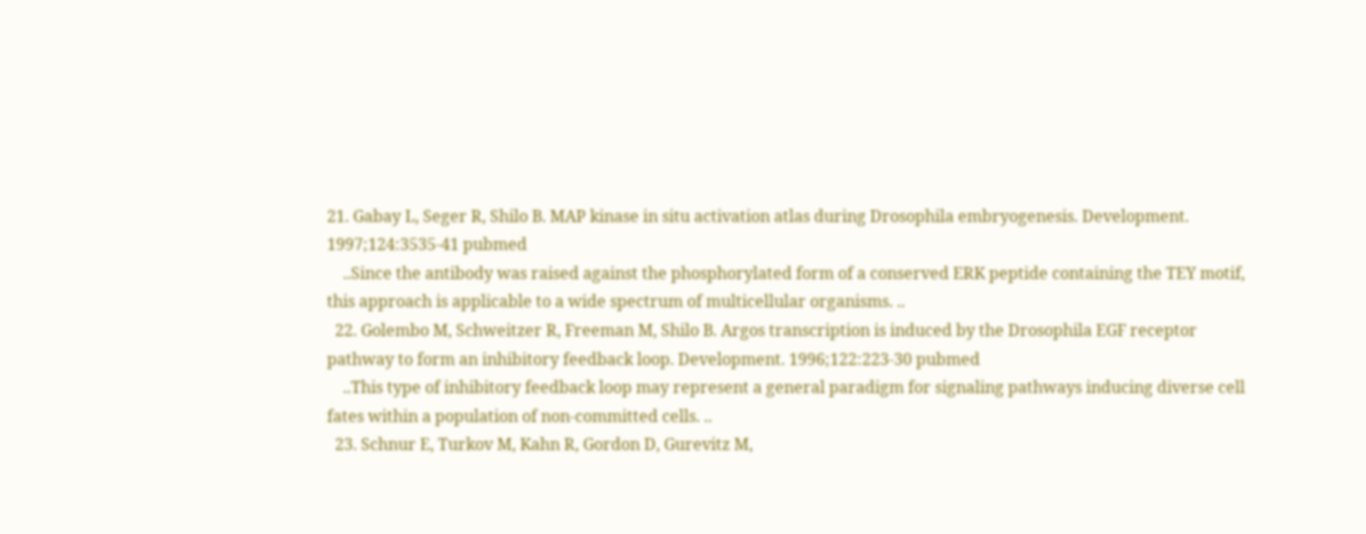21. Gabay L, Seger R, Shilo B. MAP kinase in situ activation atlas during Drosophila embryogenesis. Development. 1997;124:3535-41 pubmed
    ..Since the antibody was raised against the phosphorylated form of a conserved ERK peptide containing the TEY motif, this approach is applicable to a wide spectrum of multicellular organisms. ..
  22. Golembo M, Schweitzer R, Freeman M, Shilo B. Argos transcription is induced by the Drosophila EGF receptor pathway to form an inhibitory feedback loop. Development. 1996;122:223-30 pubmed
    ..This type of inhibitory feedback loop may represent a general paradigm for signaling pathways inducing diverse cell fates within a population of non-committed cells. ..
  23. Schnur E, Turkov M, Kahn R, Gordon D, Gurevitz M,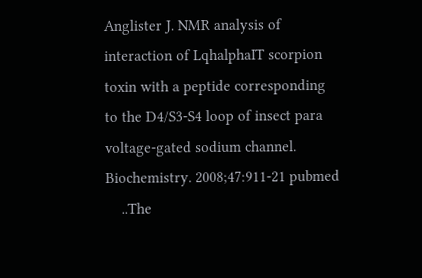Anglister J. NMR analysis of interaction of LqhalphaIT scorpion toxin with a peptide corresponding to the D4/S3-S4 loop of insect para voltage-gated sodium channel. Biochemistry. 2008;47:911-21 pubmed
    ..The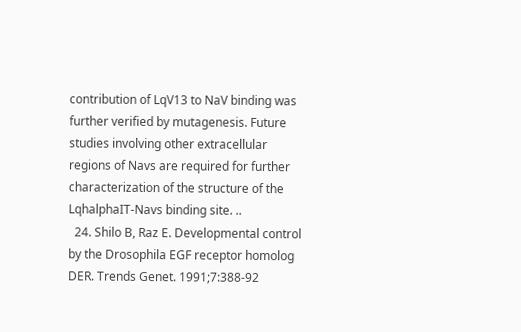contribution of LqV13 to NaV binding was further verified by mutagenesis. Future studies involving other extracellular regions of Navs are required for further characterization of the structure of the LqhalphaIT-Navs binding site. ..
  24. Shilo B, Raz E. Developmental control by the Drosophila EGF receptor homolog DER. Trends Genet. 1991;7:388-92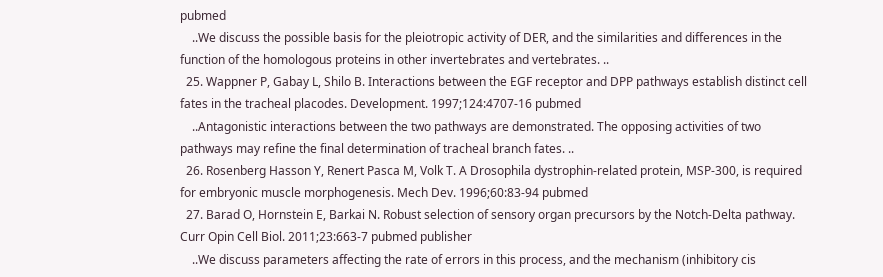pubmed
    ..We discuss the possible basis for the pleiotropic activity of DER, and the similarities and differences in the function of the homologous proteins in other invertebrates and vertebrates. ..
  25. Wappner P, Gabay L, Shilo B. Interactions between the EGF receptor and DPP pathways establish distinct cell fates in the tracheal placodes. Development. 1997;124:4707-16 pubmed
    ..Antagonistic interactions between the two pathways are demonstrated. The opposing activities of two pathways may refine the final determination of tracheal branch fates. ..
  26. Rosenberg Hasson Y, Renert Pasca M, Volk T. A Drosophila dystrophin-related protein, MSP-300, is required for embryonic muscle morphogenesis. Mech Dev. 1996;60:83-94 pubmed
  27. Barad O, Hornstein E, Barkai N. Robust selection of sensory organ precursors by the Notch-Delta pathway. Curr Opin Cell Biol. 2011;23:663-7 pubmed publisher
    ..We discuss parameters affecting the rate of errors in this process, and the mechanism (inhibitory cis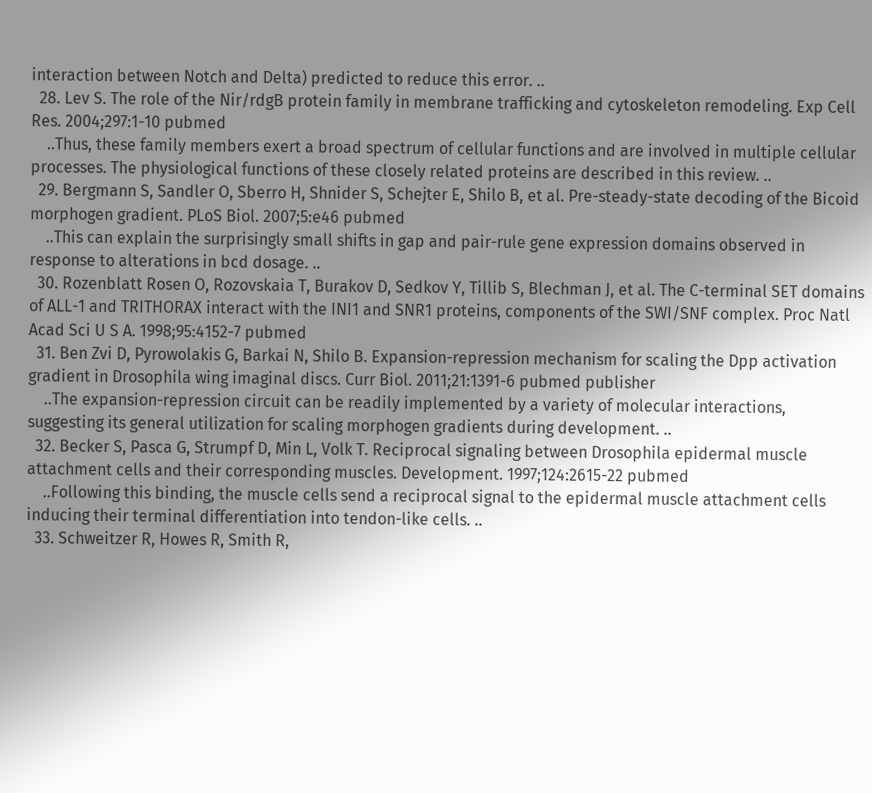interaction between Notch and Delta) predicted to reduce this error. ..
  28. Lev S. The role of the Nir/rdgB protein family in membrane trafficking and cytoskeleton remodeling. Exp Cell Res. 2004;297:1-10 pubmed
    ..Thus, these family members exert a broad spectrum of cellular functions and are involved in multiple cellular processes. The physiological functions of these closely related proteins are described in this review. ..
  29. Bergmann S, Sandler O, Sberro H, Shnider S, Schejter E, Shilo B, et al. Pre-steady-state decoding of the Bicoid morphogen gradient. PLoS Biol. 2007;5:e46 pubmed
    ..This can explain the surprisingly small shifts in gap and pair-rule gene expression domains observed in response to alterations in bcd dosage. ..
  30. Rozenblatt Rosen O, Rozovskaia T, Burakov D, Sedkov Y, Tillib S, Blechman J, et al. The C-terminal SET domains of ALL-1 and TRITHORAX interact with the INI1 and SNR1 proteins, components of the SWI/SNF complex. Proc Natl Acad Sci U S A. 1998;95:4152-7 pubmed
  31. Ben Zvi D, Pyrowolakis G, Barkai N, Shilo B. Expansion-repression mechanism for scaling the Dpp activation gradient in Drosophila wing imaginal discs. Curr Biol. 2011;21:1391-6 pubmed publisher
    ..The expansion-repression circuit can be readily implemented by a variety of molecular interactions, suggesting its general utilization for scaling morphogen gradients during development. ..
  32. Becker S, Pasca G, Strumpf D, Min L, Volk T. Reciprocal signaling between Drosophila epidermal muscle attachment cells and their corresponding muscles. Development. 1997;124:2615-22 pubmed
    ..Following this binding, the muscle cells send a reciprocal signal to the epidermal muscle attachment cells inducing their terminal differentiation into tendon-like cells. ..
  33. Schweitzer R, Howes R, Smith R,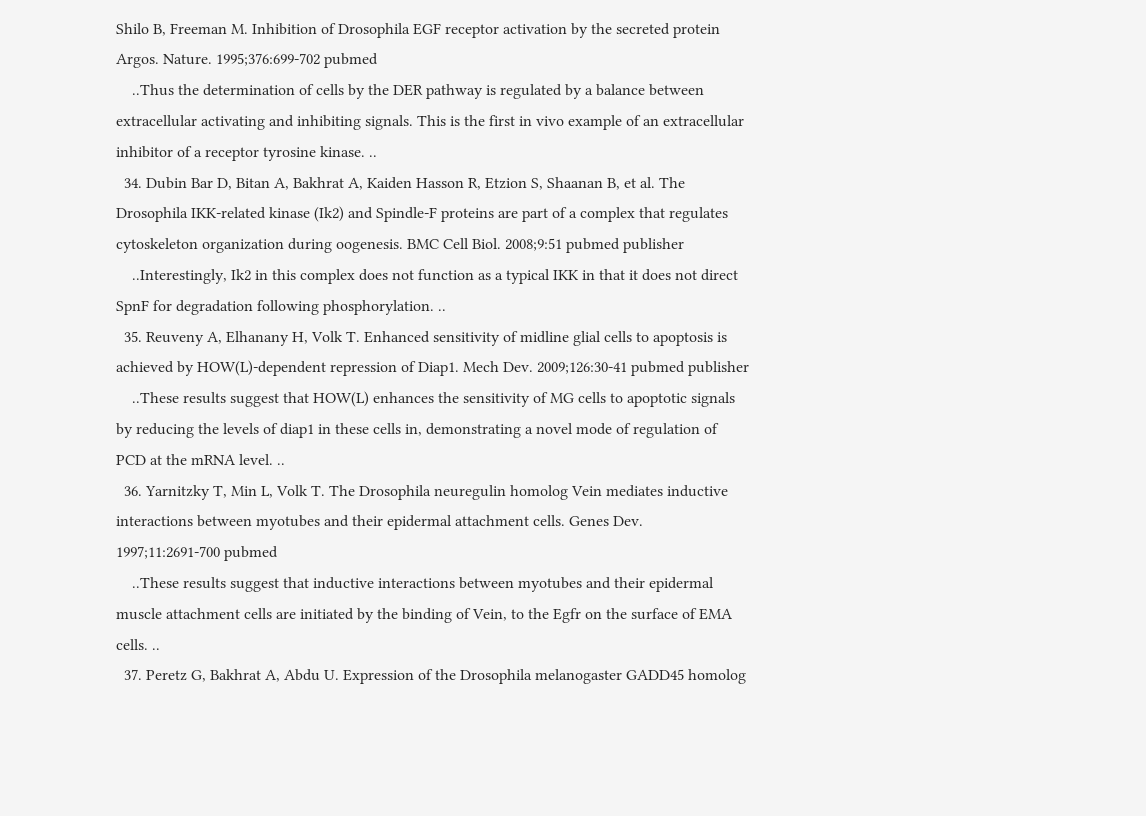Shilo B, Freeman M. Inhibition of Drosophila EGF receptor activation by the secreted protein Argos. Nature. 1995;376:699-702 pubmed
    ..Thus the determination of cells by the DER pathway is regulated by a balance between extracellular activating and inhibiting signals. This is the first in vivo example of an extracellular inhibitor of a receptor tyrosine kinase. ..
  34. Dubin Bar D, Bitan A, Bakhrat A, Kaiden Hasson R, Etzion S, Shaanan B, et al. The Drosophila IKK-related kinase (Ik2) and Spindle-F proteins are part of a complex that regulates cytoskeleton organization during oogenesis. BMC Cell Biol. 2008;9:51 pubmed publisher
    ..Interestingly, Ik2 in this complex does not function as a typical IKK in that it does not direct SpnF for degradation following phosphorylation. ..
  35. Reuveny A, Elhanany H, Volk T. Enhanced sensitivity of midline glial cells to apoptosis is achieved by HOW(L)-dependent repression of Diap1. Mech Dev. 2009;126:30-41 pubmed publisher
    ..These results suggest that HOW(L) enhances the sensitivity of MG cells to apoptotic signals by reducing the levels of diap1 in these cells in, demonstrating a novel mode of regulation of PCD at the mRNA level. ..
  36. Yarnitzky T, Min L, Volk T. The Drosophila neuregulin homolog Vein mediates inductive interactions between myotubes and their epidermal attachment cells. Genes Dev. 1997;11:2691-700 pubmed
    ..These results suggest that inductive interactions between myotubes and their epidermal muscle attachment cells are initiated by the binding of Vein, to the Egfr on the surface of EMA cells. ..
  37. Peretz G, Bakhrat A, Abdu U. Expression of the Drosophila melanogaster GADD45 homolog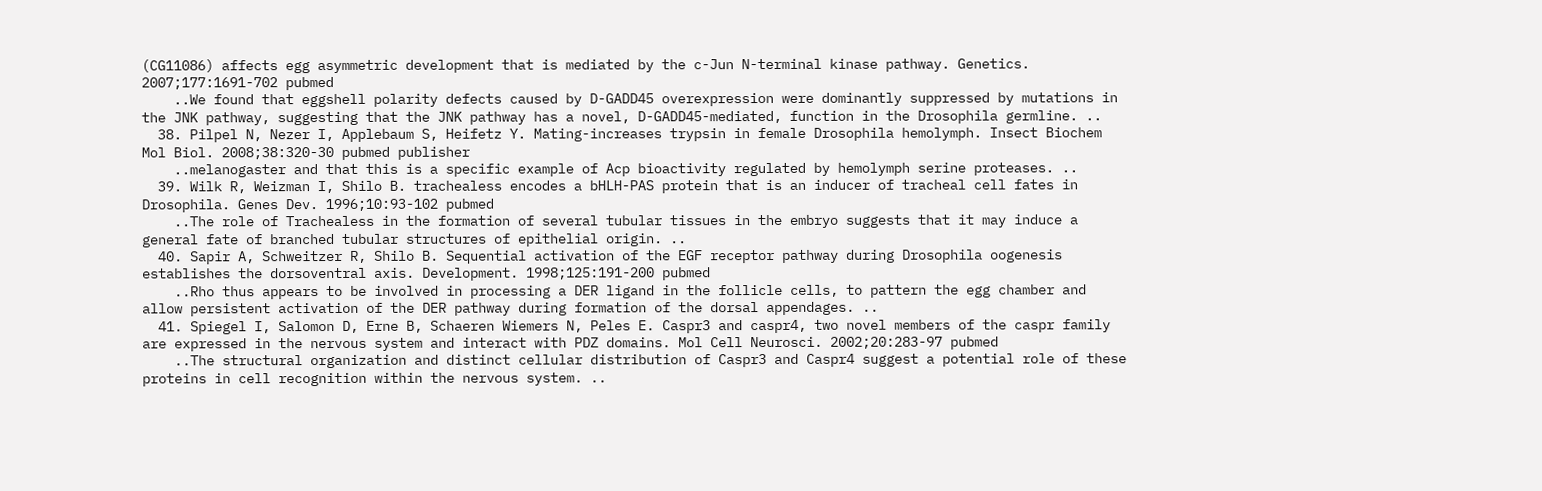(CG11086) affects egg asymmetric development that is mediated by the c-Jun N-terminal kinase pathway. Genetics. 2007;177:1691-702 pubmed
    ..We found that eggshell polarity defects caused by D-GADD45 overexpression were dominantly suppressed by mutations in the JNK pathway, suggesting that the JNK pathway has a novel, D-GADD45-mediated, function in the Drosophila germline. ..
  38. Pilpel N, Nezer I, Applebaum S, Heifetz Y. Mating-increases trypsin in female Drosophila hemolymph. Insect Biochem Mol Biol. 2008;38:320-30 pubmed publisher
    ..melanogaster and that this is a specific example of Acp bioactivity regulated by hemolymph serine proteases. ..
  39. Wilk R, Weizman I, Shilo B. trachealess encodes a bHLH-PAS protein that is an inducer of tracheal cell fates in Drosophila. Genes Dev. 1996;10:93-102 pubmed
    ..The role of Trachealess in the formation of several tubular tissues in the embryo suggests that it may induce a general fate of branched tubular structures of epithelial origin. ..
  40. Sapir A, Schweitzer R, Shilo B. Sequential activation of the EGF receptor pathway during Drosophila oogenesis establishes the dorsoventral axis. Development. 1998;125:191-200 pubmed
    ..Rho thus appears to be involved in processing a DER ligand in the follicle cells, to pattern the egg chamber and allow persistent activation of the DER pathway during formation of the dorsal appendages. ..
  41. Spiegel I, Salomon D, Erne B, Schaeren Wiemers N, Peles E. Caspr3 and caspr4, two novel members of the caspr family are expressed in the nervous system and interact with PDZ domains. Mol Cell Neurosci. 2002;20:283-97 pubmed
    ..The structural organization and distinct cellular distribution of Caspr3 and Caspr4 suggest a potential role of these proteins in cell recognition within the nervous system. ..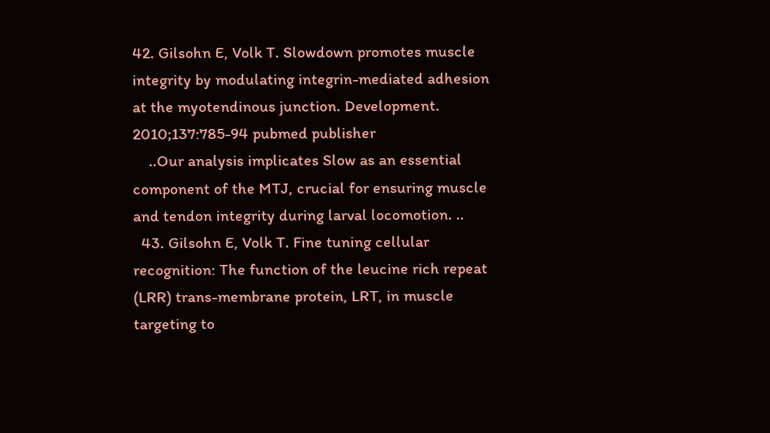42. Gilsohn E, Volk T. Slowdown promotes muscle integrity by modulating integrin-mediated adhesion at the myotendinous junction. Development. 2010;137:785-94 pubmed publisher
    ..Our analysis implicates Slow as an essential component of the MTJ, crucial for ensuring muscle and tendon integrity during larval locomotion. ..
  43. Gilsohn E, Volk T. Fine tuning cellular recognition: The function of the leucine rich repeat (LRR) trans-membrane protein, LRT, in muscle targeting to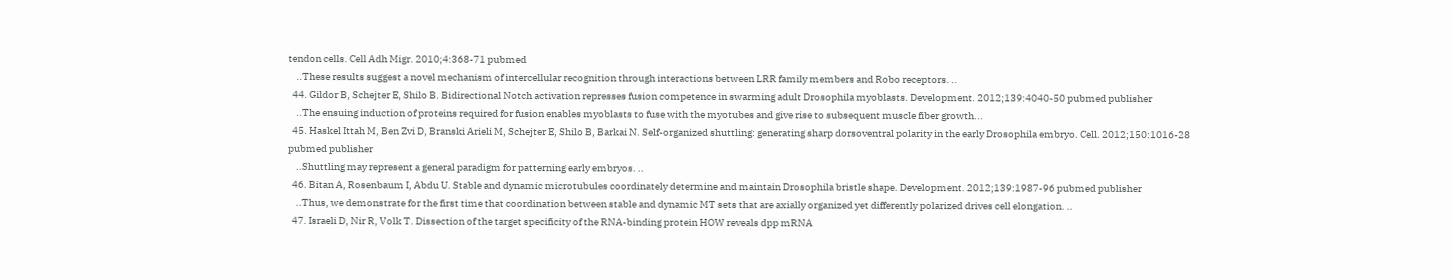tendon cells. Cell Adh Migr. 2010;4:368-71 pubmed
    ..These results suggest a novel mechanism of intercellular recognition through interactions between LRR family members and Robo receptors. ..
  44. Gildor B, Schejter E, Shilo B. Bidirectional Notch activation represses fusion competence in swarming adult Drosophila myoblasts. Development. 2012;139:4040-50 pubmed publisher
    ..The ensuing induction of proteins required for fusion enables myoblasts to fuse with the myotubes and give rise to subsequent muscle fiber growth...
  45. Haskel Ittah M, Ben Zvi D, Branski Arieli M, Schejter E, Shilo B, Barkai N. Self-organized shuttling: generating sharp dorsoventral polarity in the early Drosophila embryo. Cell. 2012;150:1016-28 pubmed publisher
    ..Shuttling may represent a general paradigm for patterning early embryos. ..
  46. Bitan A, Rosenbaum I, Abdu U. Stable and dynamic microtubules coordinately determine and maintain Drosophila bristle shape. Development. 2012;139:1987-96 pubmed publisher
    ..Thus, we demonstrate for the first time that coordination between stable and dynamic MT sets that are axially organized yet differently polarized drives cell elongation. ..
  47. Israeli D, Nir R, Volk T. Dissection of the target specificity of the RNA-binding protein HOW reveals dpp mRNA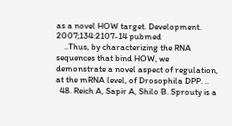as a novel HOW target. Development. 2007;134:2107-14 pubmed
    ..Thus, by characterizing the RNA sequences that bind HOW, we demonstrate a novel aspect of regulation, at the mRNA level, of Drosophila DPP. ..
  48. Reich A, Sapir A, Shilo B. Sprouty is a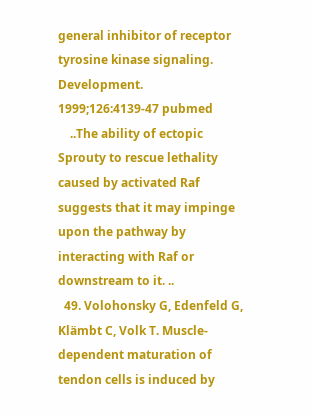general inhibitor of receptor tyrosine kinase signaling. Development. 1999;126:4139-47 pubmed
    ..The ability of ectopic Sprouty to rescue lethality caused by activated Raf suggests that it may impinge upon the pathway by interacting with Raf or downstream to it. ..
  49. Volohonsky G, Edenfeld G, Klämbt C, Volk T. Muscle-dependent maturation of tendon cells is induced by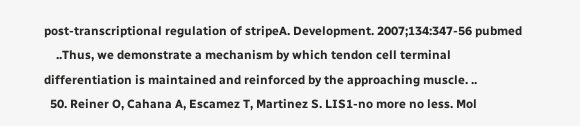post-transcriptional regulation of stripeA. Development. 2007;134:347-56 pubmed
    ..Thus, we demonstrate a mechanism by which tendon cell terminal differentiation is maintained and reinforced by the approaching muscle. ..
  50. Reiner O, Cahana A, Escamez T, Martinez S. LIS1-no more no less. Mol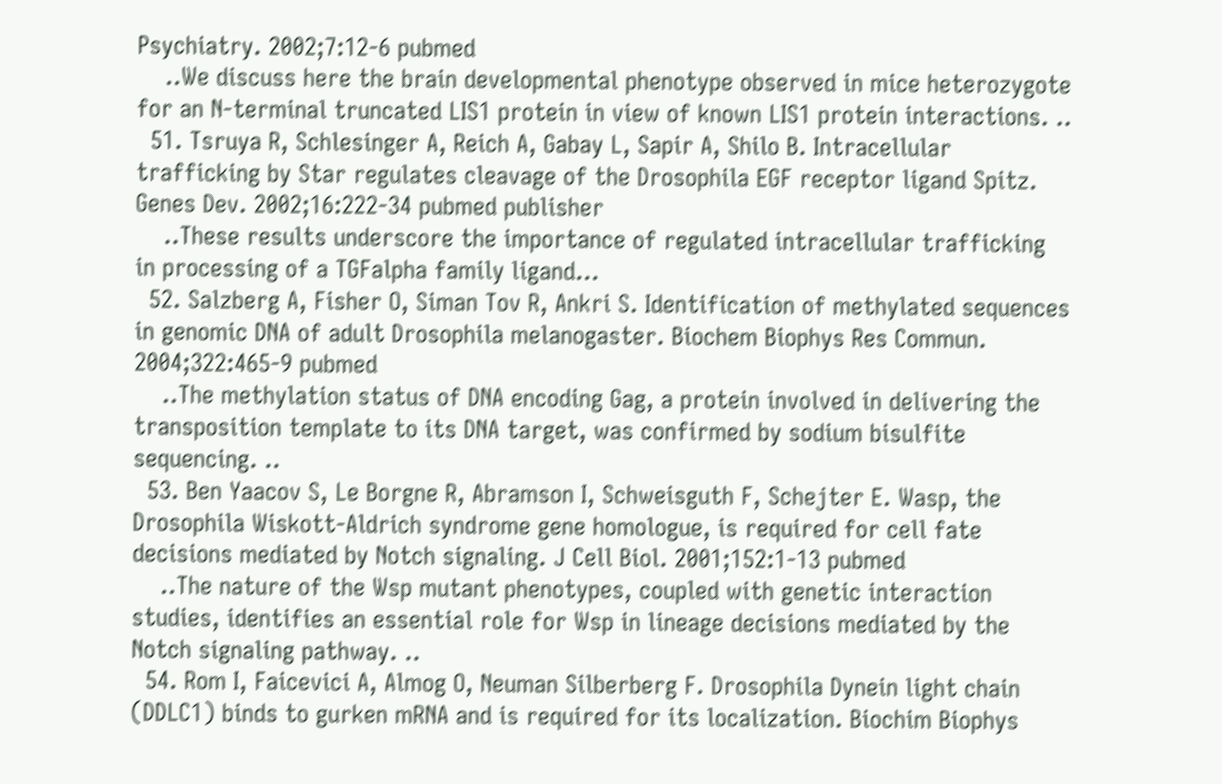Psychiatry. 2002;7:12-6 pubmed
    ..We discuss here the brain developmental phenotype observed in mice heterozygote for an N-terminal truncated LIS1 protein in view of known LIS1 protein interactions. ..
  51. Tsruya R, Schlesinger A, Reich A, Gabay L, Sapir A, Shilo B. Intracellular trafficking by Star regulates cleavage of the Drosophila EGF receptor ligand Spitz. Genes Dev. 2002;16:222-34 pubmed publisher
    ..These results underscore the importance of regulated intracellular trafficking in processing of a TGFalpha family ligand...
  52. Salzberg A, Fisher O, Siman Tov R, Ankri S. Identification of methylated sequences in genomic DNA of adult Drosophila melanogaster. Biochem Biophys Res Commun. 2004;322:465-9 pubmed
    ..The methylation status of DNA encoding Gag, a protein involved in delivering the transposition template to its DNA target, was confirmed by sodium bisulfite sequencing. ..
  53. Ben Yaacov S, Le Borgne R, Abramson I, Schweisguth F, Schejter E. Wasp, the Drosophila Wiskott-Aldrich syndrome gene homologue, is required for cell fate decisions mediated by Notch signaling. J Cell Biol. 2001;152:1-13 pubmed
    ..The nature of the Wsp mutant phenotypes, coupled with genetic interaction studies, identifies an essential role for Wsp in lineage decisions mediated by the Notch signaling pathway. ..
  54. Rom I, Faicevici A, Almog O, Neuman Silberberg F. Drosophila Dynein light chain (DDLC1) binds to gurken mRNA and is required for its localization. Biochim Biophys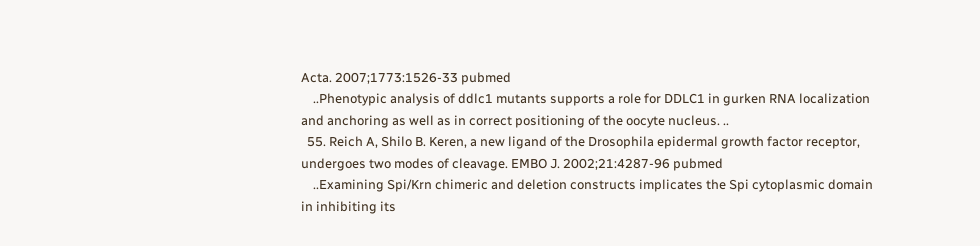Acta. 2007;1773:1526-33 pubmed
    ..Phenotypic analysis of ddlc1 mutants supports a role for DDLC1 in gurken RNA localization and anchoring as well as in correct positioning of the oocyte nucleus. ..
  55. Reich A, Shilo B. Keren, a new ligand of the Drosophila epidermal growth factor receptor, undergoes two modes of cleavage. EMBO J. 2002;21:4287-96 pubmed
    ..Examining Spi/Krn chimeric and deletion constructs implicates the Spi cytoplasmic domain in inhibiting its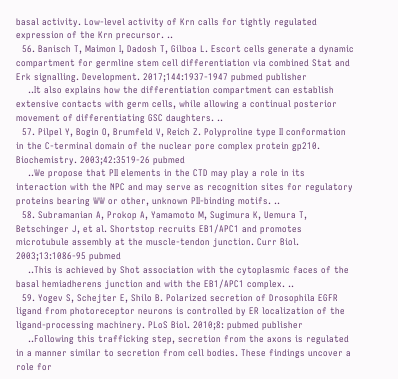basal activity. Low-level activity of Krn calls for tightly regulated expression of the Krn precursor. ..
  56. Banisch T, Maimon I, Dadosh T, Gilboa L. Escort cells generate a dynamic compartment for germline stem cell differentiation via combined Stat and Erk signalling. Development. 2017;144:1937-1947 pubmed publisher
    ..It also explains how the differentiation compartment can establish extensive contacts with germ cells, while allowing a continual posterior movement of differentiating GSC daughters. ..
  57. Pilpel Y, Bogin O, Brumfeld V, Reich Z. Polyproline type II conformation in the C-terminal domain of the nuclear pore complex protein gp210. Biochemistry. 2003;42:3519-26 pubmed
    ..We propose that PII elements in the CTD may play a role in its interaction with the NPC and may serve as recognition sites for regulatory proteins bearing WW or other, unknown PII-binding motifs. ..
  58. Subramanian A, Prokop A, Yamamoto M, Sugimura K, Uemura T, Betschinger J, et al. Shortstop recruits EB1/APC1 and promotes microtubule assembly at the muscle-tendon junction. Curr Biol. 2003;13:1086-95 pubmed
    ..This is achieved by Shot association with the cytoplasmic faces of the basal hemiadherens junction and with the EB1/APC1 complex. ..
  59. Yogev S, Schejter E, Shilo B. Polarized secretion of Drosophila EGFR ligand from photoreceptor neurons is controlled by ER localization of the ligand-processing machinery. PLoS Biol. 2010;8: pubmed publisher
    ..Following this trafficking step, secretion from the axons is regulated in a manner similar to secretion from cell bodies. These findings uncover a role for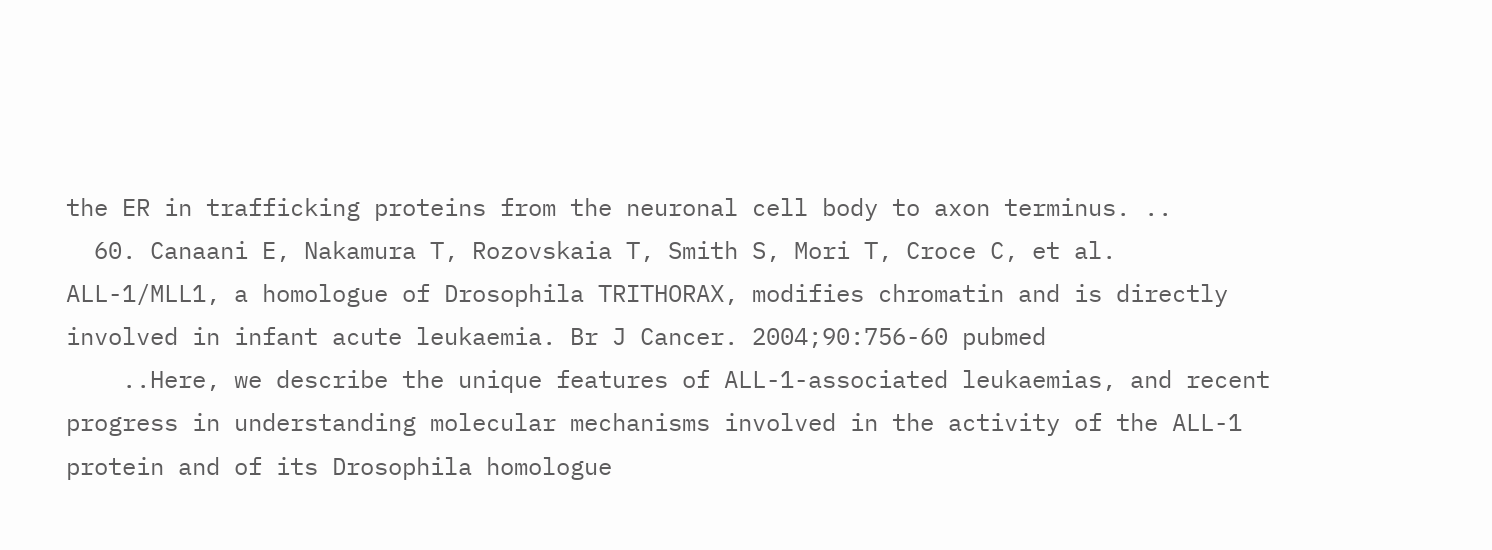the ER in trafficking proteins from the neuronal cell body to axon terminus. ..
  60. Canaani E, Nakamura T, Rozovskaia T, Smith S, Mori T, Croce C, et al. ALL-1/MLL1, a homologue of Drosophila TRITHORAX, modifies chromatin and is directly involved in infant acute leukaemia. Br J Cancer. 2004;90:756-60 pubmed
    ..Here, we describe the unique features of ALL-1-associated leukaemias, and recent progress in understanding molecular mechanisms involved in the activity of the ALL-1 protein and of its Drosophila homologue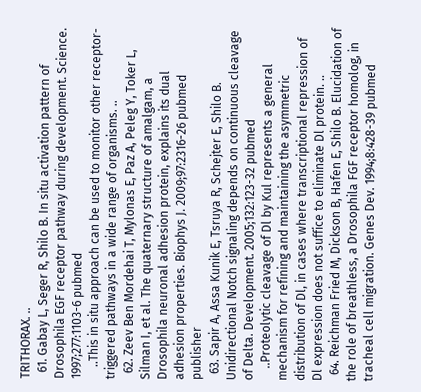TRITHORAX. ..
  61. Gabay L, Seger R, Shilo B. In situ activation pattern of Drosophila EGF receptor pathway during development. Science. 1997;277:1103-6 pubmed
    ..This in situ approach can be used to monitor other receptor-triggered pathways in a wide range of organisms. ..
  62. Zeev Ben Mordehai T, Mylonas E, Paz A, Peleg Y, Toker L, Silman I, et al. The quaternary structure of amalgam, a Drosophila neuronal adhesion protein, explains its dual adhesion properties. Biophys J. 2009;97:2316-26 pubmed publisher
  63. Sapir A, Assa Kunik E, Tsruya R, Schejter E, Shilo B. Unidirectional Notch signaling depends on continuous cleavage of Delta. Development. 2005;132:123-32 pubmed
    ..Proteolytic cleavage of Dl by Kul represents a general mechanism for refining and maintaining the asymmetric distribution of Dl, in cases where transcriptional repression of Dl expression does not suffice to eliminate Dl protein. ..
  64. Reichman Fried M, Dickson B, Hafen E, Shilo B. Elucidation of the role of breathless, a Drosophila FGF receptor homolog, in tracheal cell migration. Genes Dev. 1994;8:428-39 pubmed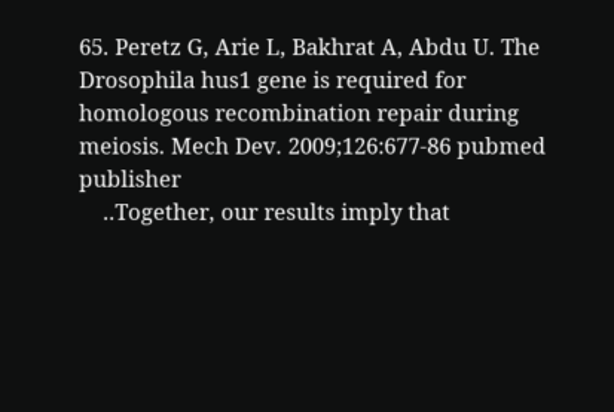65. Peretz G, Arie L, Bakhrat A, Abdu U. The Drosophila hus1 gene is required for homologous recombination repair during meiosis. Mech Dev. 2009;126:677-86 pubmed publisher
    ..Together, our results imply that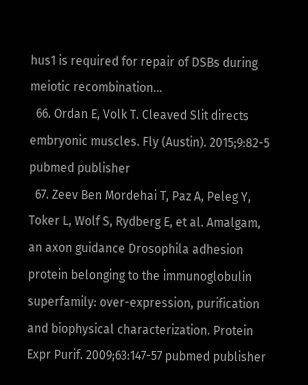hus1 is required for repair of DSBs during meiotic recombination...
  66. Ordan E, Volk T. Cleaved Slit directs embryonic muscles. Fly (Austin). 2015;9:82-5 pubmed publisher
  67. Zeev Ben Mordehai T, Paz A, Peleg Y, Toker L, Wolf S, Rydberg E, et al. Amalgam, an axon guidance Drosophila adhesion protein belonging to the immunoglobulin superfamily: over-expression, purification and biophysical characterization. Protein Expr Purif. 2009;63:147-57 pubmed publisher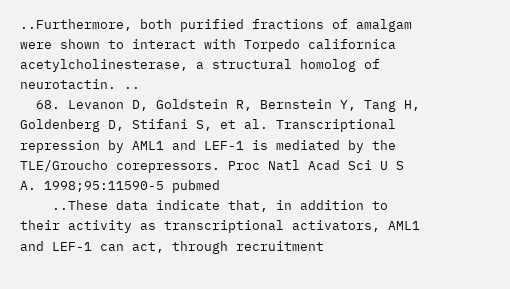..Furthermore, both purified fractions of amalgam were shown to interact with Torpedo californica acetylcholinesterase, a structural homolog of neurotactin. ..
  68. Levanon D, Goldstein R, Bernstein Y, Tang H, Goldenberg D, Stifani S, et al. Transcriptional repression by AML1 and LEF-1 is mediated by the TLE/Groucho corepressors. Proc Natl Acad Sci U S A. 1998;95:11590-5 pubmed
    ..These data indicate that, in addition to their activity as transcriptional activators, AML1 and LEF-1 can act, through recruitment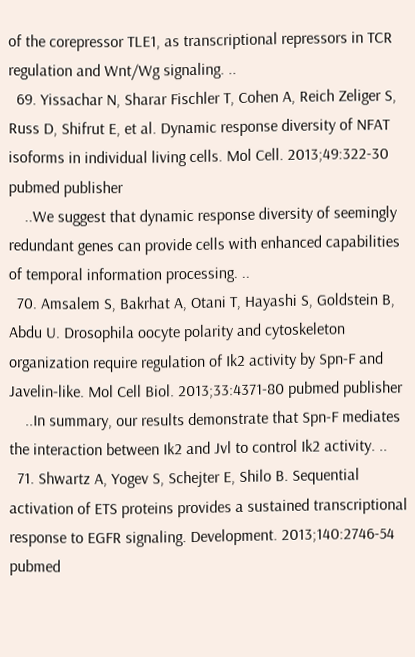of the corepressor TLE1, as transcriptional repressors in TCR regulation and Wnt/Wg signaling. ..
  69. Yissachar N, Sharar Fischler T, Cohen A, Reich Zeliger S, Russ D, Shifrut E, et al. Dynamic response diversity of NFAT isoforms in individual living cells. Mol Cell. 2013;49:322-30 pubmed publisher
    ..We suggest that dynamic response diversity of seemingly redundant genes can provide cells with enhanced capabilities of temporal information processing. ..
  70. Amsalem S, Bakrhat A, Otani T, Hayashi S, Goldstein B, Abdu U. Drosophila oocyte polarity and cytoskeleton organization require regulation of Ik2 activity by Spn-F and Javelin-like. Mol Cell Biol. 2013;33:4371-80 pubmed publisher
    ..In summary, our results demonstrate that Spn-F mediates the interaction between Ik2 and Jvl to control Ik2 activity. ..
  71. Shwartz A, Yogev S, Schejter E, Shilo B. Sequential activation of ETS proteins provides a sustained transcriptional response to EGFR signaling. Development. 2013;140:2746-54 pubmed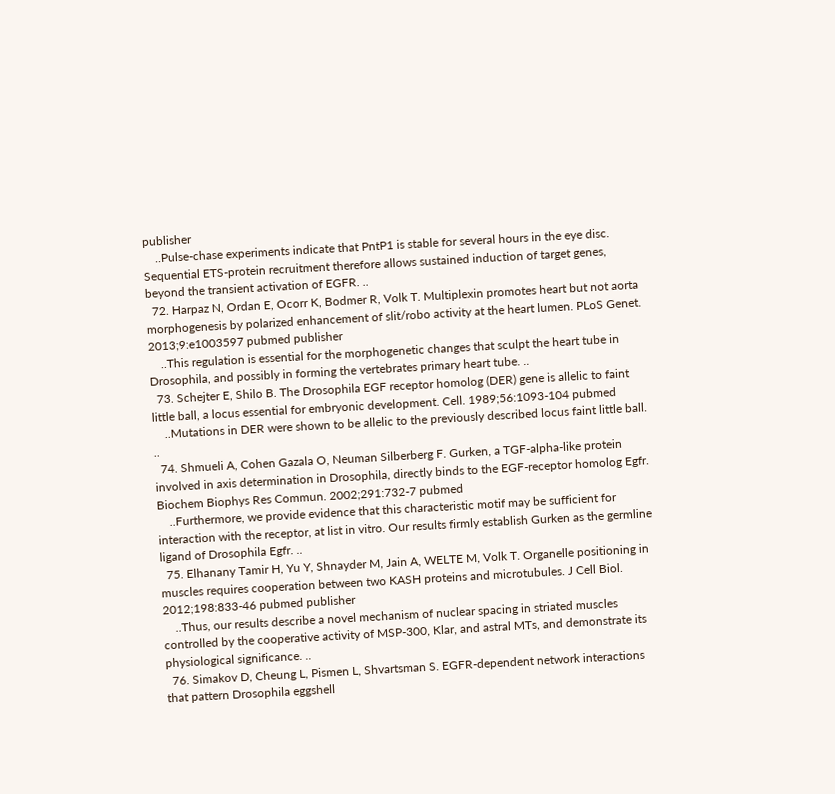publisher
    ..Pulse-chase experiments indicate that PntP1 is stable for several hours in the eye disc. Sequential ETS-protein recruitment therefore allows sustained induction of target genes, beyond the transient activation of EGFR. ..
  72. Harpaz N, Ordan E, Ocorr K, Bodmer R, Volk T. Multiplexin promotes heart but not aorta morphogenesis by polarized enhancement of slit/robo activity at the heart lumen. PLoS Genet. 2013;9:e1003597 pubmed publisher
    ..This regulation is essential for the morphogenetic changes that sculpt the heart tube in Drosophila, and possibly in forming the vertebrates primary heart tube. ..
  73. Schejter E, Shilo B. The Drosophila EGF receptor homolog (DER) gene is allelic to faint little ball, a locus essential for embryonic development. Cell. 1989;56:1093-104 pubmed
    ..Mutations in DER were shown to be allelic to the previously described locus faint little ball. ..
  74. Shmueli A, Cohen Gazala O, Neuman Silberberg F. Gurken, a TGF-alpha-like protein involved in axis determination in Drosophila, directly binds to the EGF-receptor homolog Egfr. Biochem Biophys Res Commun. 2002;291:732-7 pubmed
    ..Furthermore, we provide evidence that this characteristic motif may be sufficient for interaction with the receptor, at list in vitro. Our results firmly establish Gurken as the germline ligand of Drosophila Egfr. ..
  75. Elhanany Tamir H, Yu Y, Shnayder M, Jain A, WELTE M, Volk T. Organelle positioning in muscles requires cooperation between two KASH proteins and microtubules. J Cell Biol. 2012;198:833-46 pubmed publisher
    ..Thus, our results describe a novel mechanism of nuclear spacing in striated muscles controlled by the cooperative activity of MSP-300, Klar, and astral MTs, and demonstrate its physiological significance. ..
  76. Simakov D, Cheung L, Pismen L, Shvartsman S. EGFR-dependent network interactions that pattern Drosophila eggshell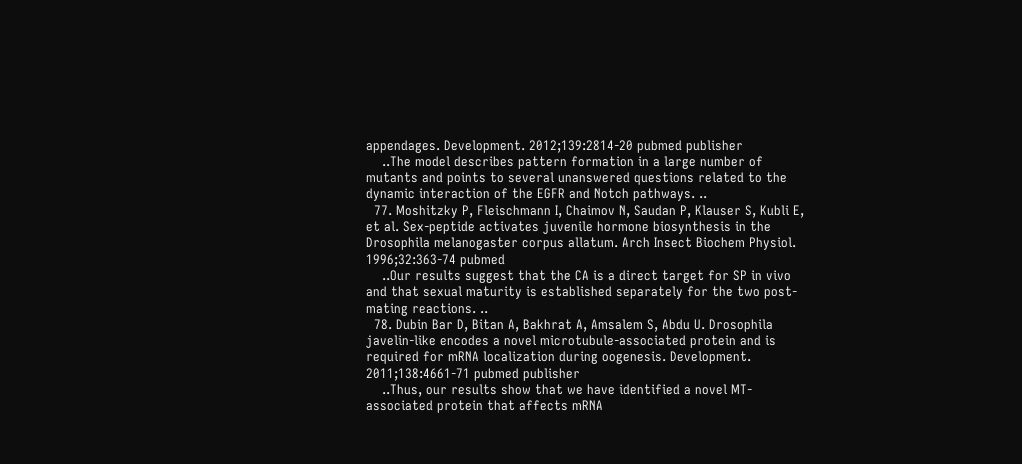appendages. Development. 2012;139:2814-20 pubmed publisher
    ..The model describes pattern formation in a large number of mutants and points to several unanswered questions related to the dynamic interaction of the EGFR and Notch pathways. ..
  77. Moshitzky P, Fleischmann I, Chaimov N, Saudan P, Klauser S, Kubli E, et al. Sex-peptide activates juvenile hormone biosynthesis in the Drosophila melanogaster corpus allatum. Arch Insect Biochem Physiol. 1996;32:363-74 pubmed
    ..Our results suggest that the CA is a direct target for SP in vivo and that sexual maturity is established separately for the two post-mating reactions. ..
  78. Dubin Bar D, Bitan A, Bakhrat A, Amsalem S, Abdu U. Drosophila javelin-like encodes a novel microtubule-associated protein and is required for mRNA localization during oogenesis. Development. 2011;138:4661-71 pubmed publisher
    ..Thus, our results show that we have identified a novel MT-associated protein that affects mRNA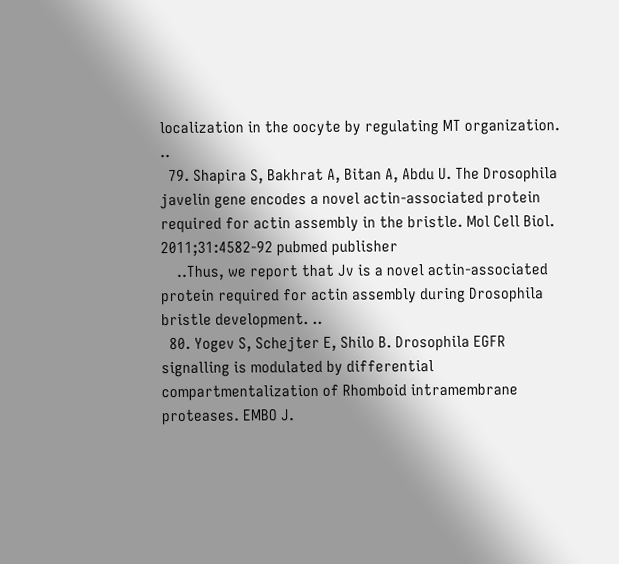localization in the oocyte by regulating MT organization. ..
  79. Shapira S, Bakhrat A, Bitan A, Abdu U. The Drosophila javelin gene encodes a novel actin-associated protein required for actin assembly in the bristle. Mol Cell Biol. 2011;31:4582-92 pubmed publisher
    ..Thus, we report that Jv is a novel actin-associated protein required for actin assembly during Drosophila bristle development. ..
  80. Yogev S, Schejter E, Shilo B. Drosophila EGFR signalling is modulated by differential compartmentalization of Rhomboid intramembrane proteases. EMBO J.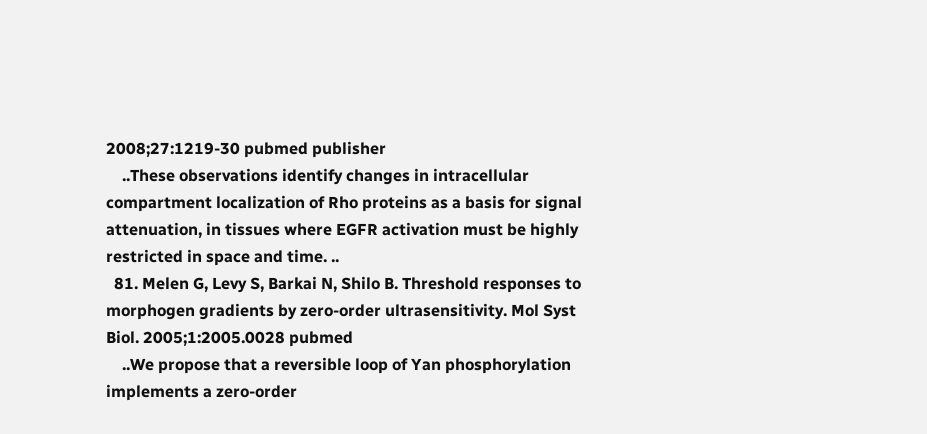2008;27:1219-30 pubmed publisher
    ..These observations identify changes in intracellular compartment localization of Rho proteins as a basis for signal attenuation, in tissues where EGFR activation must be highly restricted in space and time. ..
  81. Melen G, Levy S, Barkai N, Shilo B. Threshold responses to morphogen gradients by zero-order ultrasensitivity. Mol Syst Biol. 2005;1:2005.0028 pubmed
    ..We propose that a reversible loop of Yan phosphorylation implements a zero-order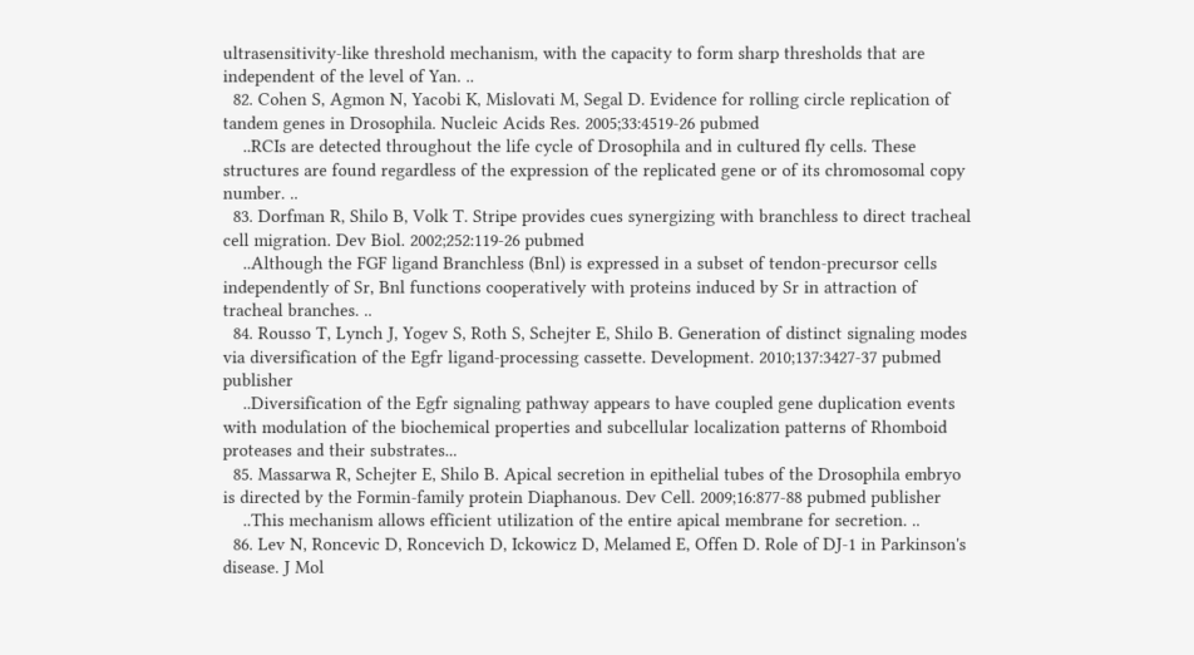ultrasensitivity-like threshold mechanism, with the capacity to form sharp thresholds that are independent of the level of Yan. ..
  82. Cohen S, Agmon N, Yacobi K, Mislovati M, Segal D. Evidence for rolling circle replication of tandem genes in Drosophila. Nucleic Acids Res. 2005;33:4519-26 pubmed
    ..RCIs are detected throughout the life cycle of Drosophila and in cultured fly cells. These structures are found regardless of the expression of the replicated gene or of its chromosomal copy number. ..
  83. Dorfman R, Shilo B, Volk T. Stripe provides cues synergizing with branchless to direct tracheal cell migration. Dev Biol. 2002;252:119-26 pubmed
    ..Although the FGF ligand Branchless (Bnl) is expressed in a subset of tendon-precursor cells independently of Sr, Bnl functions cooperatively with proteins induced by Sr in attraction of tracheal branches. ..
  84. Rousso T, Lynch J, Yogev S, Roth S, Schejter E, Shilo B. Generation of distinct signaling modes via diversification of the Egfr ligand-processing cassette. Development. 2010;137:3427-37 pubmed publisher
    ..Diversification of the Egfr signaling pathway appears to have coupled gene duplication events with modulation of the biochemical properties and subcellular localization patterns of Rhomboid proteases and their substrates...
  85. Massarwa R, Schejter E, Shilo B. Apical secretion in epithelial tubes of the Drosophila embryo is directed by the Formin-family protein Diaphanous. Dev Cell. 2009;16:877-88 pubmed publisher
    ..This mechanism allows efficient utilization of the entire apical membrane for secretion. ..
  86. Lev N, Roncevic D, Roncevich D, Ickowicz D, Melamed E, Offen D. Role of DJ-1 in Parkinson's disease. J Mol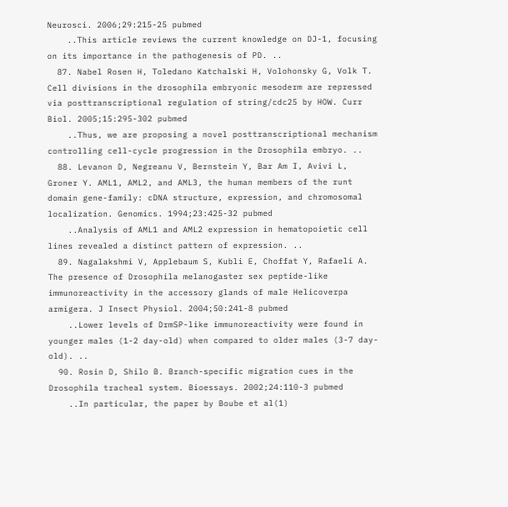Neurosci. 2006;29:215-25 pubmed
    ..This article reviews the current knowledge on DJ-1, focusing on its importance in the pathogenesis of PD. ..
  87. Nabel Rosen H, Toledano Katchalski H, Volohonsky G, Volk T. Cell divisions in the drosophila embryonic mesoderm are repressed via posttranscriptional regulation of string/cdc25 by HOW. Curr Biol. 2005;15:295-302 pubmed
    ..Thus, we are proposing a novel posttranscriptional mechanism controlling cell-cycle progression in the Drosophila embryo. ..
  88. Levanon D, Negreanu V, Bernstein Y, Bar Am I, Avivi L, Groner Y. AML1, AML2, and AML3, the human members of the runt domain gene-family: cDNA structure, expression, and chromosomal localization. Genomics. 1994;23:425-32 pubmed
    ..Analysis of AML1 and AML2 expression in hematopoietic cell lines revealed a distinct pattern of expression. ..
  89. Nagalakshmi V, Applebaum S, Kubli E, Choffat Y, Rafaeli A. The presence of Drosophila melanogaster sex peptide-like immunoreactivity in the accessory glands of male Helicoverpa armigera. J Insect Physiol. 2004;50:241-8 pubmed
    ..Lower levels of DrmSP-like immunoreactivity were found in younger males (1-2 day-old) when compared to older males (3-7 day-old). ..
  90. Rosin D, Shilo B. Branch-specific migration cues in the Drosophila tracheal system. Bioessays. 2002;24:110-3 pubmed
    ..In particular, the paper by Boube et al(1)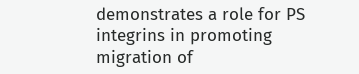demonstrates a role for PS integrins in promoting migration of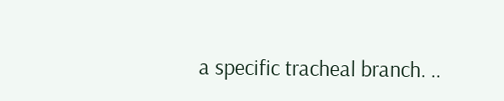a specific tracheal branch. ..